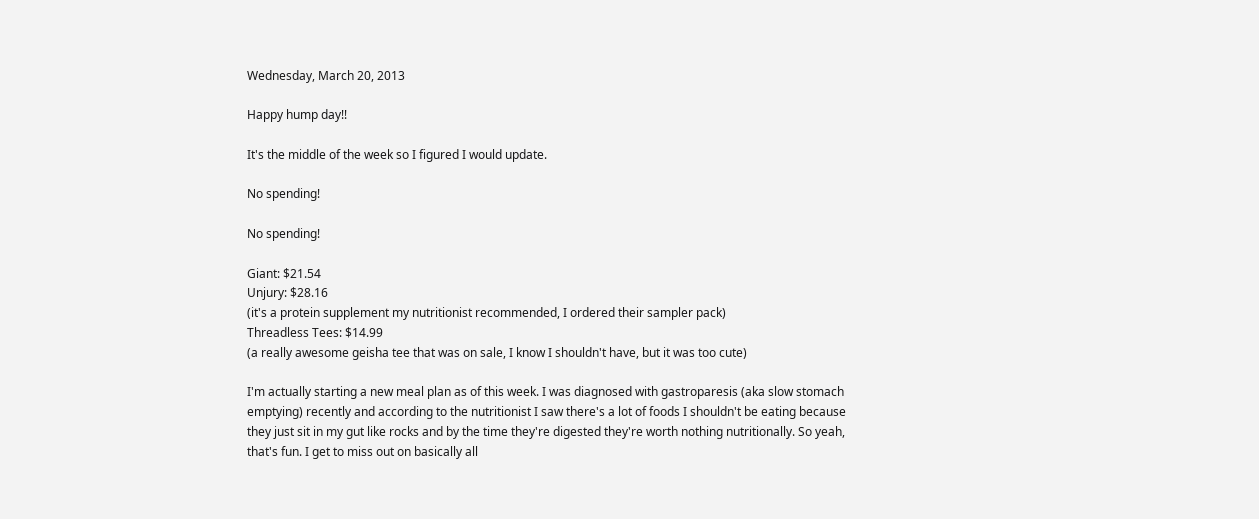Wednesday, March 20, 2013

Happy hump day!!

It's the middle of the week so I figured I would update.

No spending!

No spending!

Giant: $21.54
Unjury: $28.16
(it's a protein supplement my nutritionist recommended, I ordered their sampler pack)
Threadless Tees: $14.99
(a really awesome geisha tee that was on sale, I know I shouldn't have, but it was too cute)

I'm actually starting a new meal plan as of this week. I was diagnosed with gastroparesis (aka slow stomach emptying) recently and according to the nutritionist I saw there's a lot of foods I shouldn't be eating because they just sit in my gut like rocks and by the time they're digested they're worth nothing nutritionally. So yeah, that's fun. I get to miss out on basically all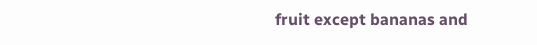fruit except bananas and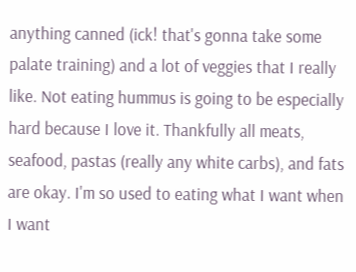anything canned (ick! that's gonna take some palate training) and a lot of veggies that I really like. Not eating hummus is going to be especially hard because I love it. Thankfully all meats, seafood, pastas (really any white carbs), and fats are okay. I'm so used to eating what I want when I want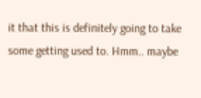it that this is definitely going to take some getting used to. Hmm.. maybe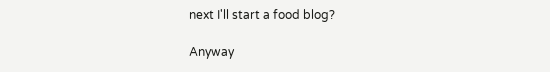next I'll start a food blog?

Anyway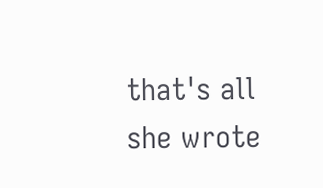that's all she wrote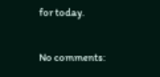for today.

No comments: